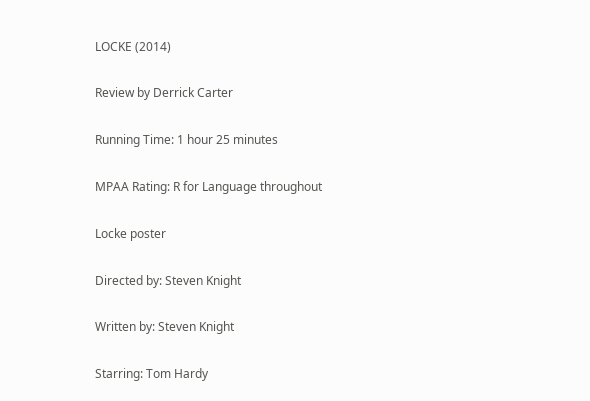LOCKE (2014)

Review by Derrick Carter

Running Time: 1 hour 25 minutes

MPAA Rating: R for Language throughout

Locke poster

Directed by: Steven Knight

Written by: Steven Knight

Starring: Tom Hardy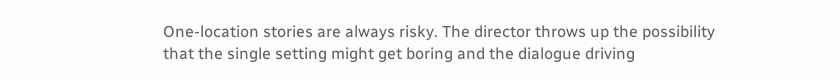One-location stories are always risky. The director throws up the possibility that the single setting might get boring and the dialogue driving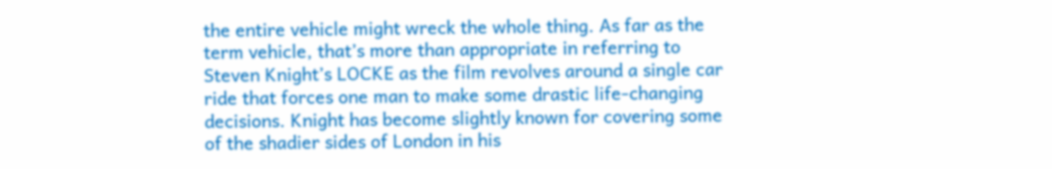the entire vehicle might wreck the whole thing. As far as the term vehicle, that’s more than appropriate in referring to Steven Knight’s LOCKE as the film revolves around a single car ride that forces one man to make some drastic life-changing decisions. Knight has become slightly known for covering some of the shadier sides of London in his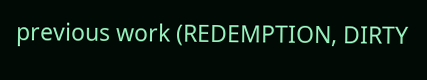previous work (REDEMPTION, DIRTY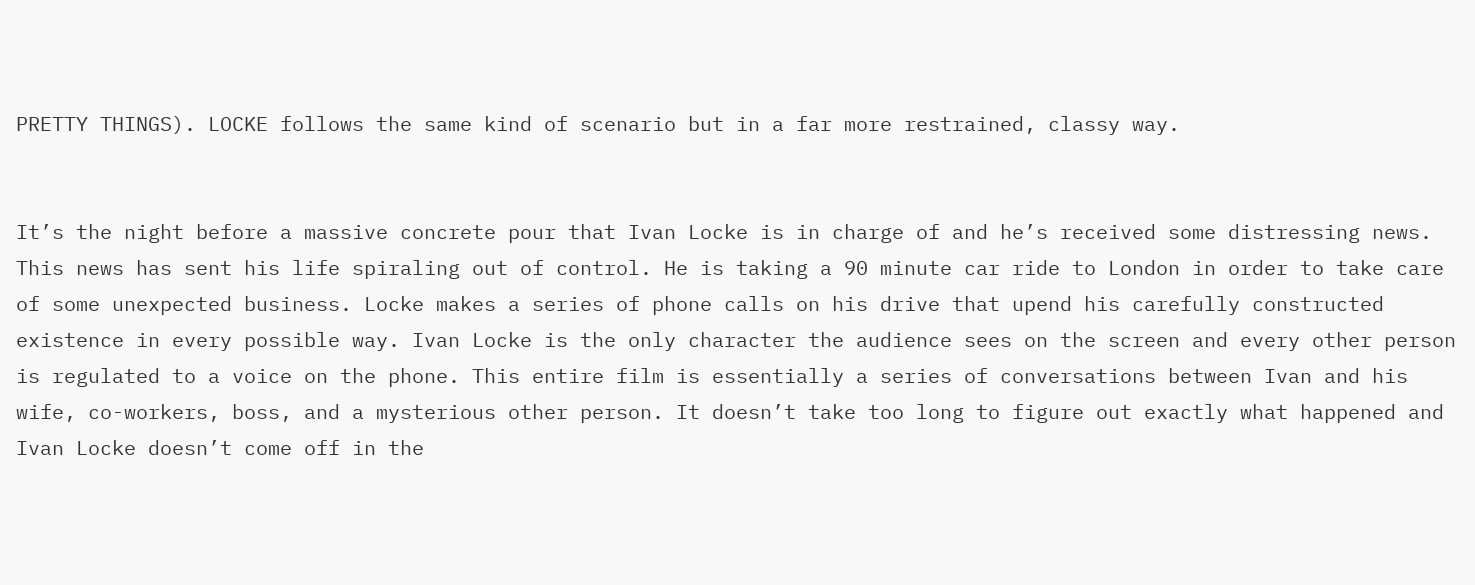PRETTY THINGS). LOCKE follows the same kind of scenario but in a far more restrained, classy way.


It’s the night before a massive concrete pour that Ivan Locke is in charge of and he’s received some distressing news. This news has sent his life spiraling out of control. He is taking a 90 minute car ride to London in order to take care of some unexpected business. Locke makes a series of phone calls on his drive that upend his carefully constructed existence in every possible way. Ivan Locke is the only character the audience sees on the screen and every other person is regulated to a voice on the phone. This entire film is essentially a series of conversations between Ivan and his wife, co-workers, boss, and a mysterious other person. It doesn’t take too long to figure out exactly what happened and Ivan Locke doesn’t come off in the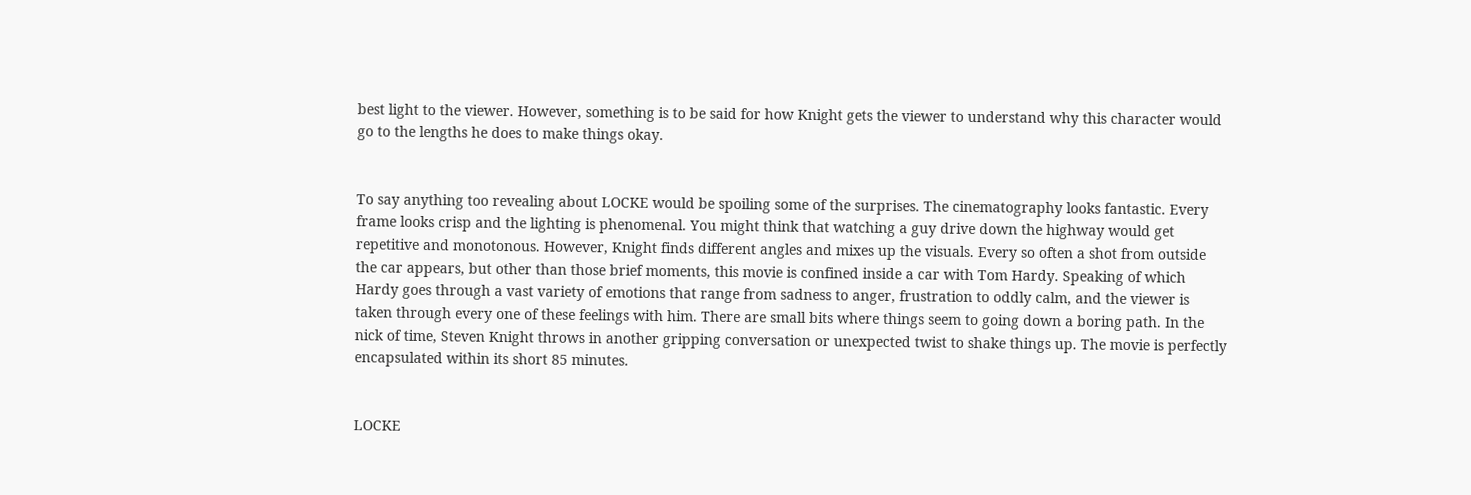best light to the viewer. However, something is to be said for how Knight gets the viewer to understand why this character would go to the lengths he does to make things okay.


To say anything too revealing about LOCKE would be spoiling some of the surprises. The cinematography looks fantastic. Every frame looks crisp and the lighting is phenomenal. You might think that watching a guy drive down the highway would get repetitive and monotonous. However, Knight finds different angles and mixes up the visuals. Every so often a shot from outside the car appears, but other than those brief moments, this movie is confined inside a car with Tom Hardy. Speaking of which Hardy goes through a vast variety of emotions that range from sadness to anger, frustration to oddly calm, and the viewer is taken through every one of these feelings with him. There are small bits where things seem to going down a boring path. In the nick of time, Steven Knight throws in another gripping conversation or unexpected twist to shake things up. The movie is perfectly encapsulated within its short 85 minutes.


LOCKE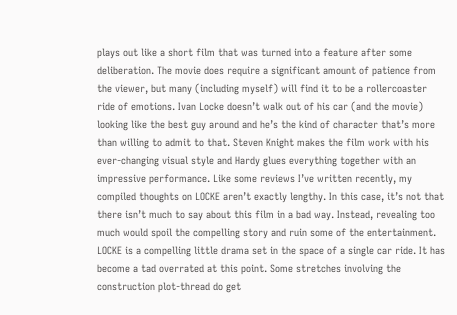plays out like a short film that was turned into a feature after some deliberation. The movie does require a significant amount of patience from the viewer, but many (including myself) will find it to be a rollercoaster ride of emotions. Ivan Locke doesn’t walk out of his car (and the movie) looking like the best guy around and he’s the kind of character that’s more than willing to admit to that. Steven Knight makes the film work with his ever-changing visual style and Hardy glues everything together with an impressive performance. Like some reviews I’ve written recently, my compiled thoughts on LOCKE aren’t exactly lengthy. In this case, it’s not that there isn’t much to say about this film in a bad way. Instead, revealing too much would spoil the compelling story and ruin some of the entertainment. LOCKE is a compelling little drama set in the space of a single car ride. It has become a tad overrated at this point. Some stretches involving the construction plot-thread do get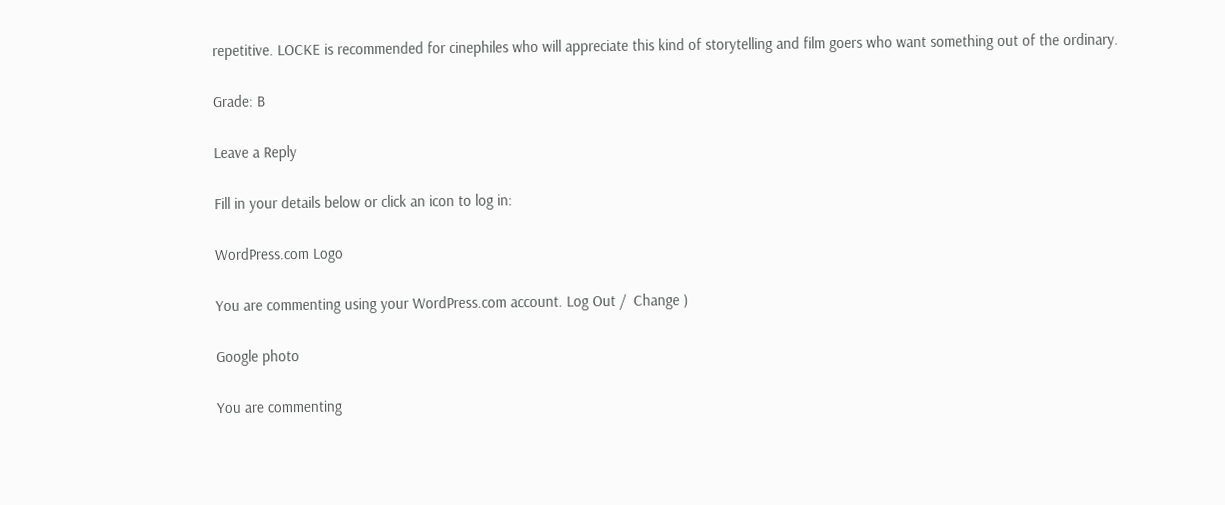repetitive. LOCKE is recommended for cinephiles who will appreciate this kind of storytelling and film goers who want something out of the ordinary.

Grade: B

Leave a Reply

Fill in your details below or click an icon to log in:

WordPress.com Logo

You are commenting using your WordPress.com account. Log Out /  Change )

Google photo

You are commenting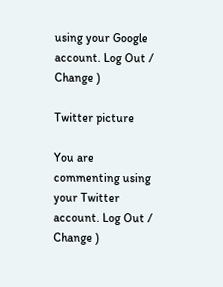using your Google account. Log Out /  Change )

Twitter picture

You are commenting using your Twitter account. Log Out /  Change )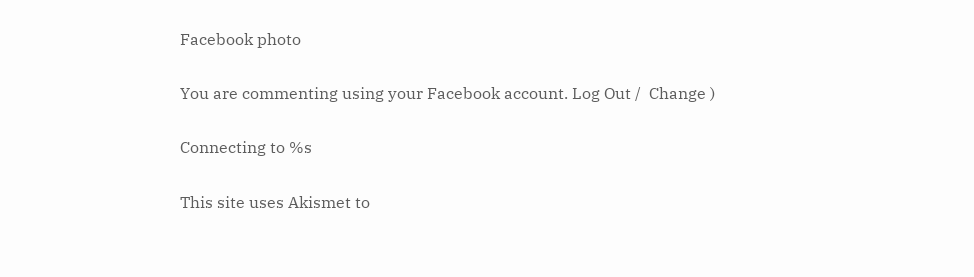Facebook photo

You are commenting using your Facebook account. Log Out /  Change )

Connecting to %s

This site uses Akismet to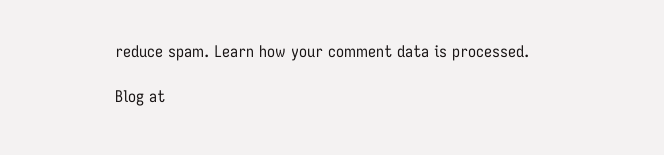reduce spam. Learn how your comment data is processed.

Blog at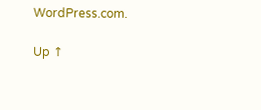WordPress.com.

Up ↑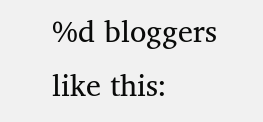%d bloggers like this: